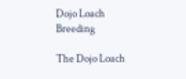Dojo Loach Breeding

The Dojo Loach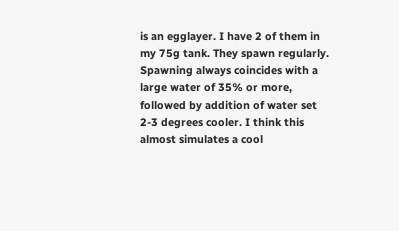is an egglayer. I have 2 of them in my 75g tank. They spawn regularly. Spawning always coincides with a large water of 35% or more, followed by addition of water set 2-3 degrees cooler. I think this almost simulates a cool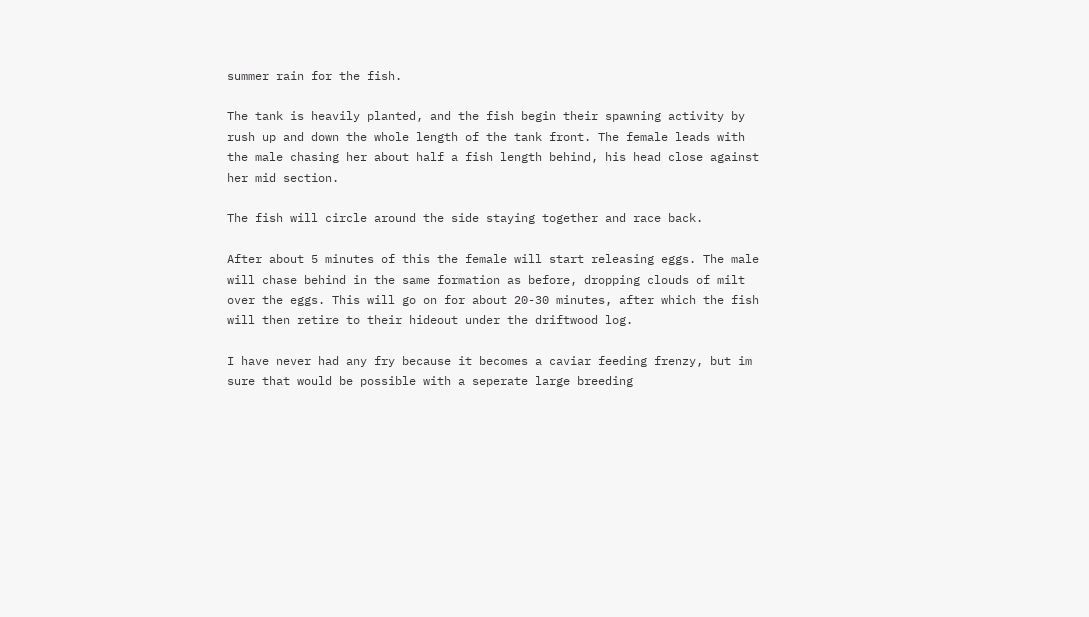summer rain for the fish.

The tank is heavily planted, and the fish begin their spawning activity by rush up and down the whole length of the tank front. The female leads with the male chasing her about half a fish length behind, his head close against her mid section.

The fish will circle around the side staying together and race back.

After about 5 minutes of this the female will start releasing eggs. The male will chase behind in the same formation as before, dropping clouds of milt over the eggs. This will go on for about 20-30 minutes, after which the fish will then retire to their hideout under the driftwood log.

I have never had any fry because it becomes a caviar feeding frenzy, but im sure that would be possible with a seperate large breeding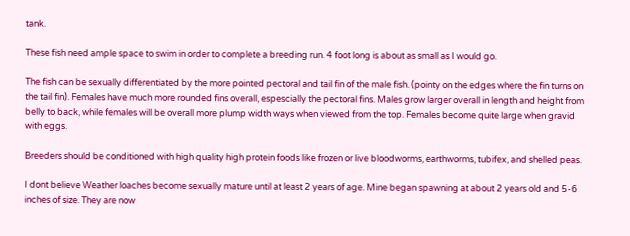tank.

These fish need ample space to swim in order to complete a breeding run. 4 foot long is about as small as I would go.

The fish can be sexually differentiated by the more pointed pectoral and tail fin of the male fish. (pointy on the edges where the fin turns on the tail fin). Females have much more rounded fins overall, espescially the pectoral fins. Males grow larger overall in length and height from belly to back, while females will be overall more plump width ways when viewed from the top. Females become quite large when gravid with eggs.

Breeders should be conditioned with high quality high protein foods like frozen or live bloodworms, earthworms, tubifex, and shelled peas.

I dont believe Weather loaches become sexually mature until at least 2 years of age. Mine began spawning at about 2 years old and 5-6 inches of size. They are now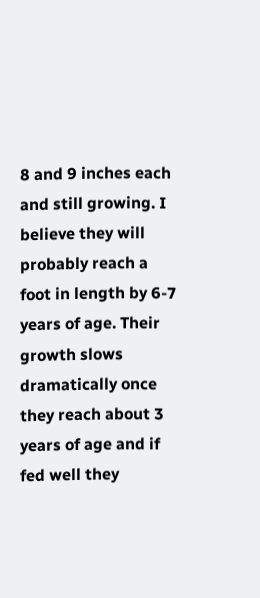8 and 9 inches each and still growing. I believe they will probably reach a foot in length by 6-7 years of age. Their growth slows dramatically once they reach about 3 years of age and if fed well they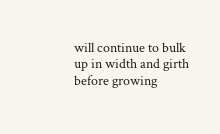will continue to bulk up in width and girth before growing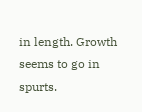in length. Growth seems to go in spurts.